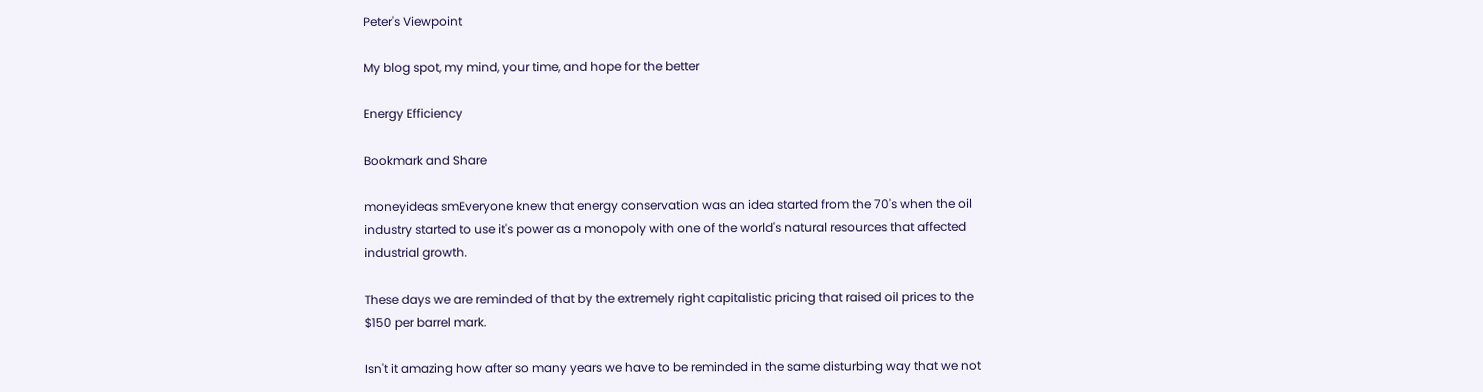Peter's Viewpoint

My blog spot, my mind, your time, and hope for the better

Energy Efficiency

Bookmark and Share

moneyideas smEveryone knew that energy conservation was an idea started from the 70's when the oil industry started to use it's power as a monopoly with one of the world's natural resources that affected industrial growth.

These days we are reminded of that by the extremely right capitalistic pricing that raised oil prices to the $150 per barrel mark.

Isn't it amazing how after so many years we have to be reminded in the same disturbing way that we not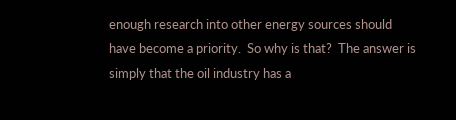enough research into other energy sources should have become a priority.  So why is that?  The answer is simply that the oil industry has a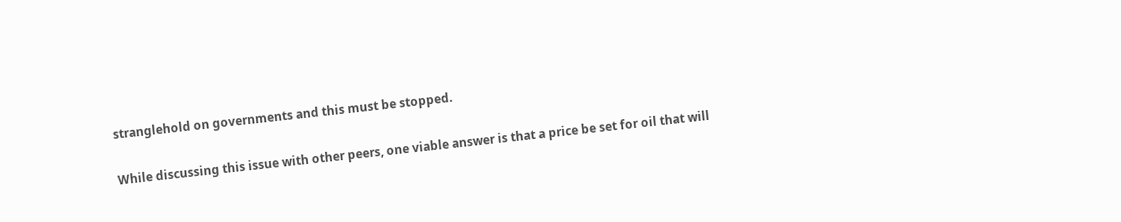stranglehold on governments and this must be stopped.

While discussing this issue with other peers, one viable answer is that a price be set for oil that will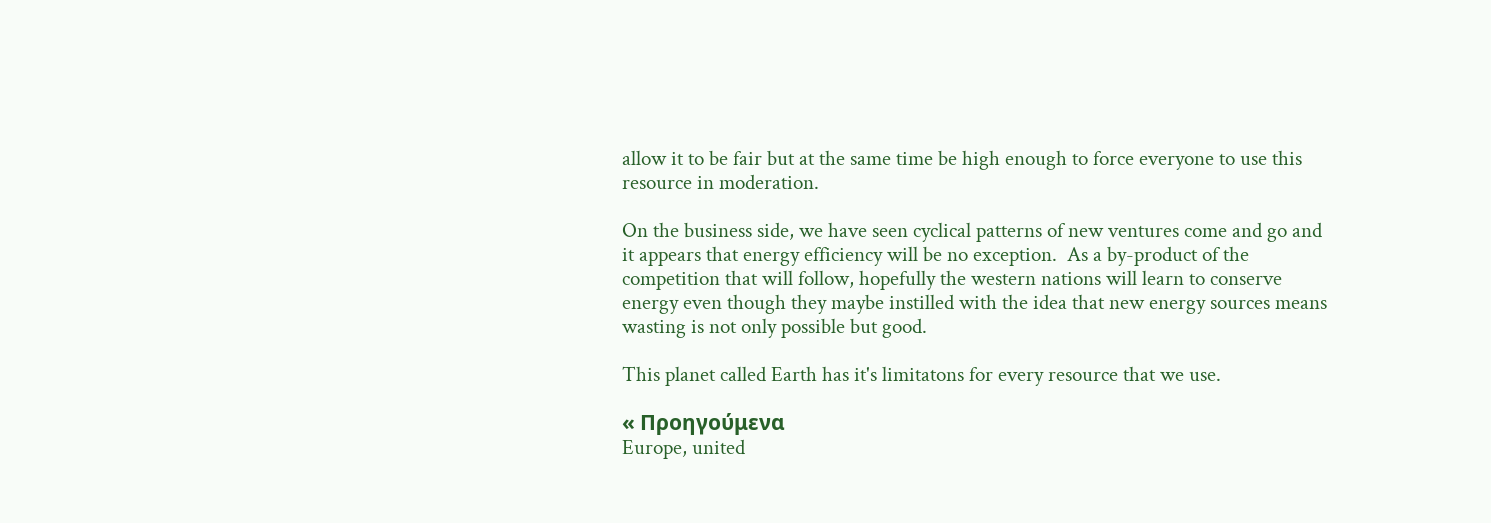allow it to be fair but at the same time be high enough to force everyone to use this resource in moderation.

On the business side, we have seen cyclical patterns of new ventures come and go and it appears that energy efficiency will be no exception.  As a by-product of the competition that will follow, hopefully the western nations will learn to conserve energy even though they maybe instilled with the idea that new energy sources means wasting is not only possible but good.

This planet called Earth has it's limitatons for every resource that we use.

« Προηγούμενα
Europe, united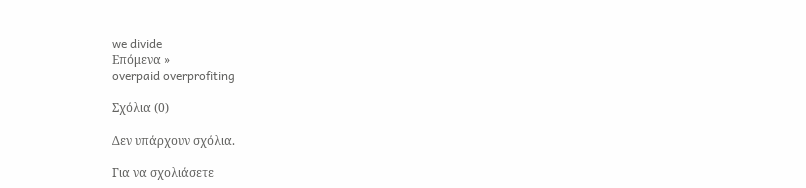we divide
Επόμενα »
overpaid overprofiting

Σχόλια (0)

Δεν υπάρχουν σχόλια.

Για να σχολιάσετε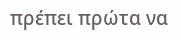πρέπει πρώτα να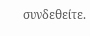συνδεθείτε.